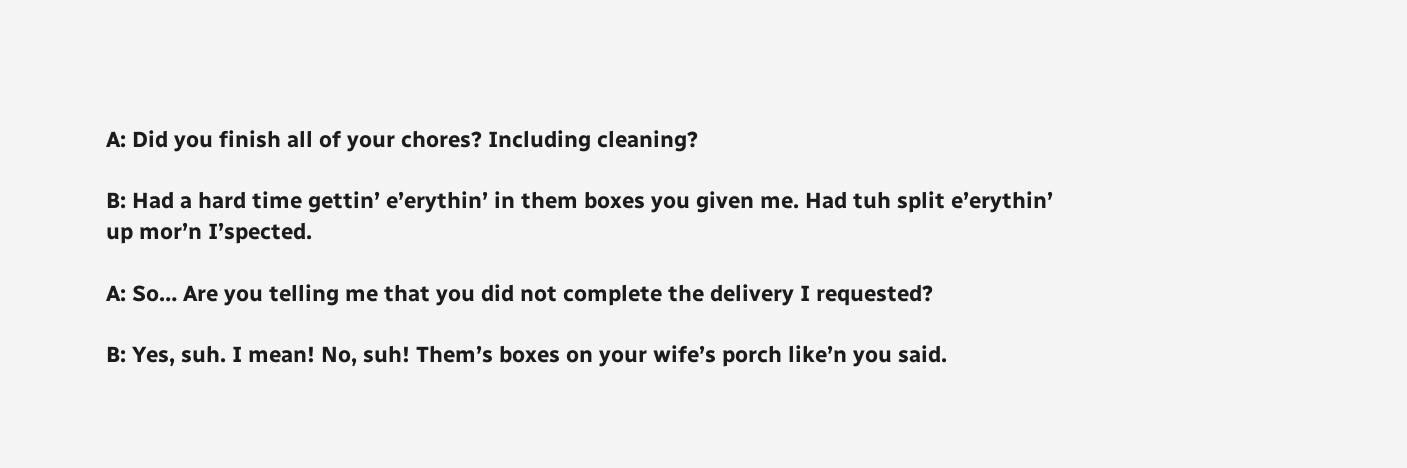A: Did you finish all of your chores? Including cleaning?

B: Had a hard time gettin’ e’erythin’ in them boxes you given me. Had tuh split e’erythin’ up mor’n I’spected.

A: So… Are you telling me that you did not complete the delivery I requested?

B: Yes, suh. I mean! No, suh! Them’s boxes on your wife’s porch like’n you said.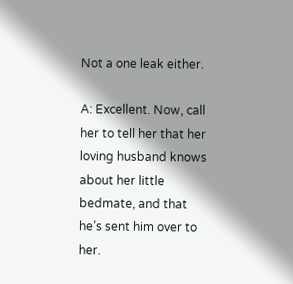Not a one leak either.

A: Excellent. Now, call her to tell her that her loving husband knows about her little bedmate, and that he’s sent him over to her.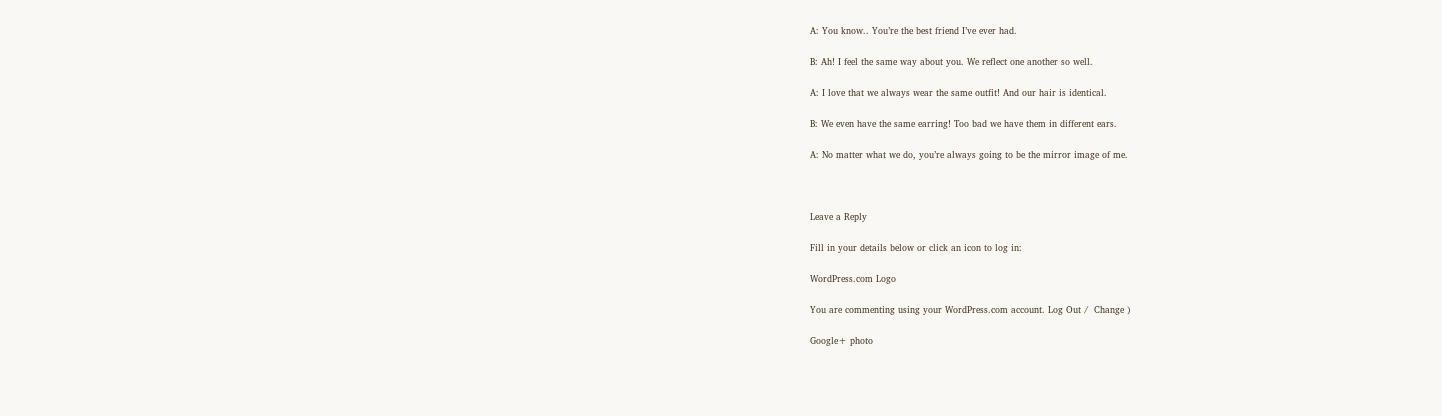A: You know.. You’re the best friend I’ve ever had.

B: Ah! I feel the same way about you. We reflect one another so well.

A: I love that we always wear the same outfit! And our hair is identical.

B: We even have the same earring! Too bad we have them in different ears.

A: No matter what we do, you’re always going to be the mirror image of me.



Leave a Reply

Fill in your details below or click an icon to log in:

WordPress.com Logo

You are commenting using your WordPress.com account. Log Out /  Change )

Google+ photo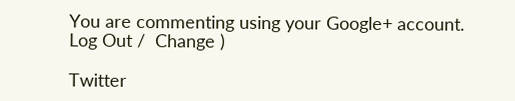You are commenting using your Google+ account. Log Out /  Change )

Twitter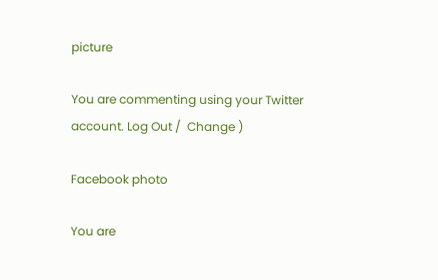picture

You are commenting using your Twitter account. Log Out /  Change )

Facebook photo

You are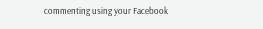commenting using your Facebook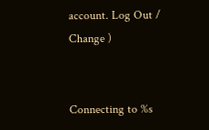account. Log Out /  Change )


Connecting to %s